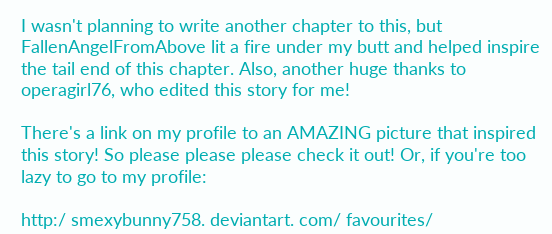I wasn't planning to write another chapter to this, but FallenAngelFromAbove lit a fire under my butt and helped inspire the tail end of this chapter. Also, another huge thanks to operagirl76, who edited this story for me!

There's a link on my profile to an AMAZING picture that inspired this story! So please please please check it out! Or, if you're too lazy to go to my profile:

http:/ smexybunny758. deviantart. com/ favourites/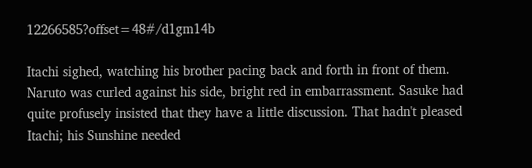12266585?offset=48#/d1gm14b

Itachi sighed, watching his brother pacing back and forth in front of them. Naruto was curled against his side, bright red in embarrassment. Sasuke had quite profusely insisted that they have a little discussion. That hadn't pleased Itachi; his Sunshine needed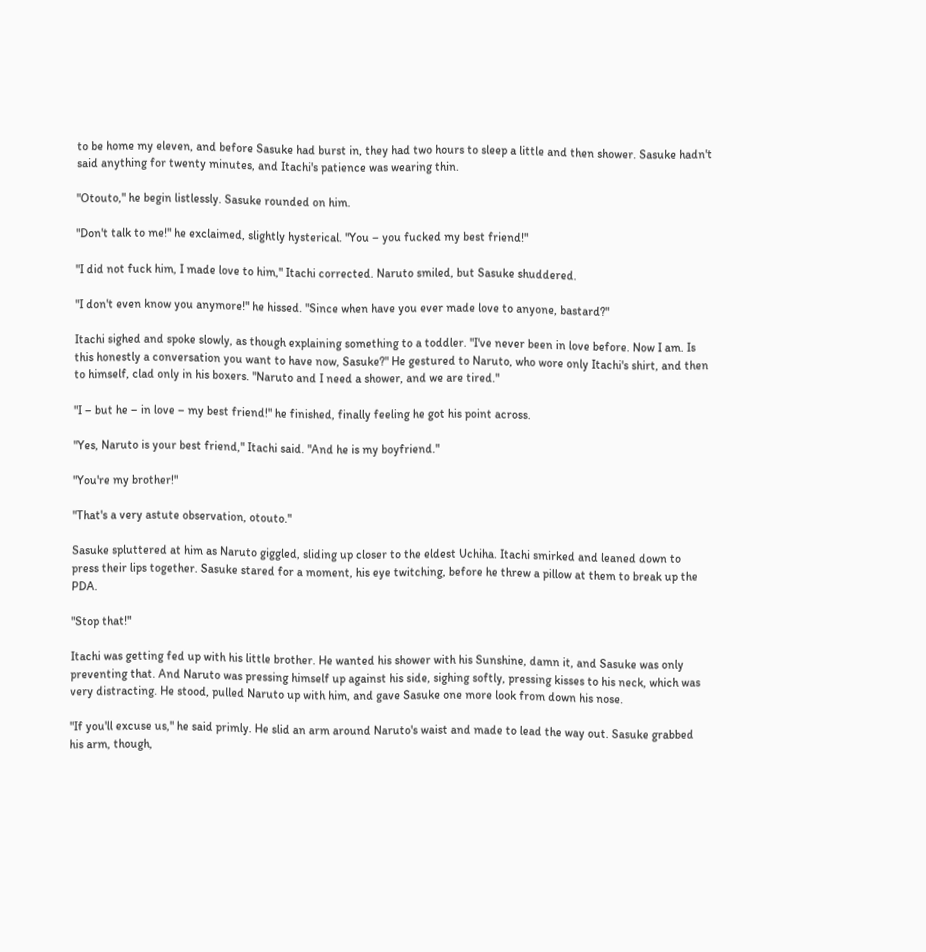to be home my eleven, and before Sasuke had burst in, they had two hours to sleep a little and then shower. Sasuke hadn't said anything for twenty minutes, and Itachi's patience was wearing thin.

"Otouto," he begin listlessly. Sasuke rounded on him.

"Don't talk to me!" he exclaimed, slightly hysterical. "You – you fucked my best friend!"

"I did not fuck him, I made love to him," Itachi corrected. Naruto smiled, but Sasuke shuddered.

"I don't even know you anymore!" he hissed. "Since when have you ever made love to anyone, bastard?"

Itachi sighed and spoke slowly, as though explaining something to a toddler. "I've never been in love before. Now I am. Is this honestly a conversation you want to have now, Sasuke?" He gestured to Naruto, who wore only Itachi's shirt, and then to himself, clad only in his boxers. "Naruto and I need a shower, and we are tired."

"I – but he – in love – my best friend!" he finished, finally feeling he got his point across.

"Yes, Naruto is your best friend," Itachi said. "And he is my boyfriend."

"You're my brother!"

"That's a very astute observation, otouto."

Sasuke spluttered at him as Naruto giggled, sliding up closer to the eldest Uchiha. Itachi smirked and leaned down to press their lips together. Sasuke stared for a moment, his eye twitching, before he threw a pillow at them to break up the PDA.

"Stop that!"

Itachi was getting fed up with his little brother. He wanted his shower with his Sunshine, damn it, and Sasuke was only preventing that. And Naruto was pressing himself up against his side, sighing softly, pressing kisses to his neck, which was very distracting. He stood, pulled Naruto up with him, and gave Sasuke one more look from down his nose.

"If you'll excuse us," he said primly. He slid an arm around Naruto's waist and made to lead the way out. Sasuke grabbed his arm, though,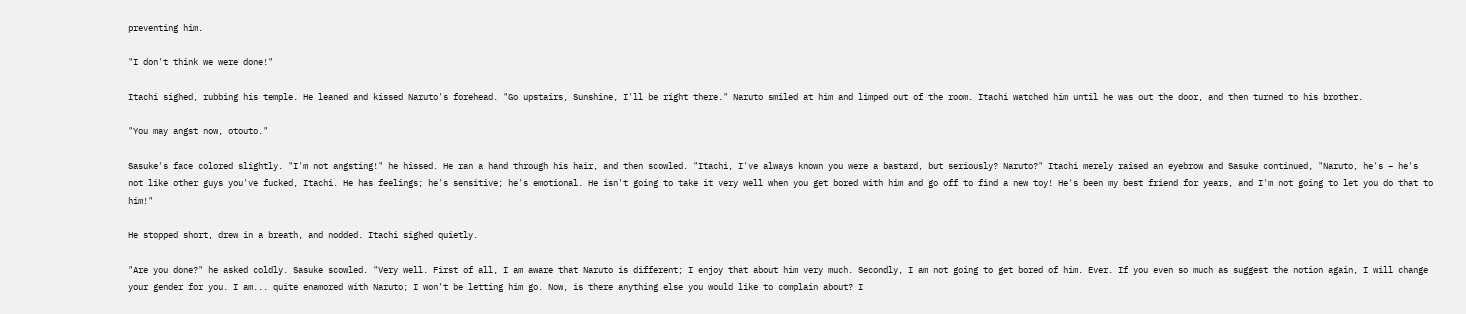preventing him.

"I don't think we were done!"

Itachi sighed, rubbing his temple. He leaned and kissed Naruto's forehead. "Go upstairs, Sunshine, I'll be right there." Naruto smiled at him and limped out of the room. Itachi watched him until he was out the door, and then turned to his brother.

"You may angst now, otouto."

Sasuke's face colored slightly. "I'm not angsting!" he hissed. He ran a hand through his hair, and then scowled. "Itachi, I've always known you were a bastard, but seriously? Naruto?" Itachi merely raised an eyebrow and Sasuke continued, "Naruto, he's – he's not like other guys you've fucked, Itachi. He has feelings; he's sensitive; he's emotional. He isn't going to take it very well when you get bored with him and go off to find a new toy! He's been my best friend for years, and I'm not going to let you do that to him!"

He stopped short, drew in a breath, and nodded. Itachi sighed quietly.

"Are you done?" he asked coldly. Sasuke scowled. "Very well. First of all, I am aware that Naruto is different; I enjoy that about him very much. Secondly, I am not going to get bored of him. Ever. If you even so much as suggest the notion again, I will change your gender for you. I am... quite enamored with Naruto; I won't be letting him go. Now, is there anything else you would like to complain about? I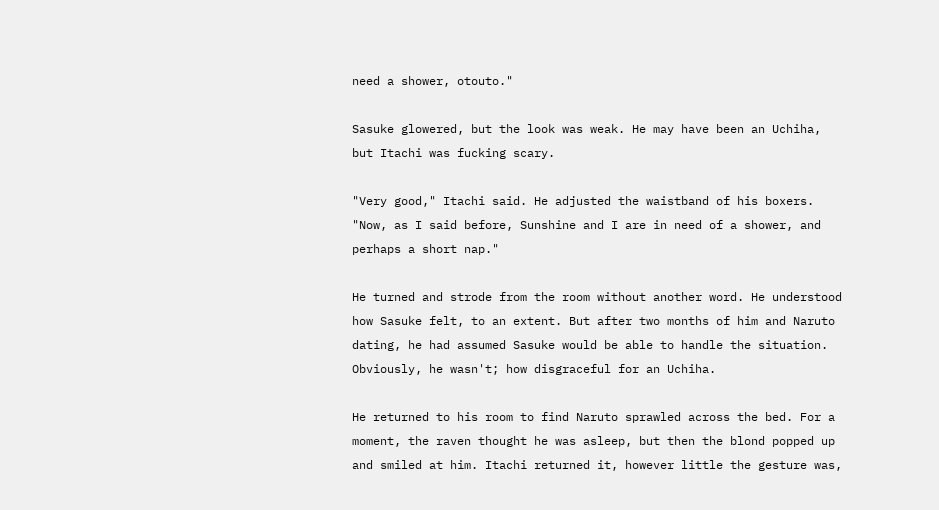need a shower, otouto."

Sasuke glowered, but the look was weak. He may have been an Uchiha, but Itachi was fucking scary.

"Very good," Itachi said. He adjusted the waistband of his boxers. "Now, as I said before, Sunshine and I are in need of a shower, and perhaps a short nap."

He turned and strode from the room without another word. He understood how Sasuke felt, to an extent. But after two months of him and Naruto dating, he had assumed Sasuke would be able to handle the situation. Obviously, he wasn't; how disgraceful for an Uchiha.

He returned to his room to find Naruto sprawled across the bed. For a moment, the raven thought he was asleep, but then the blond popped up and smiled at him. Itachi returned it, however little the gesture was,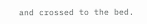and crossed to the bed.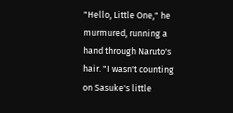"Hello, Little One," he murmured, running a hand through Naruto's hair. "I wasn't counting on Sasuke's little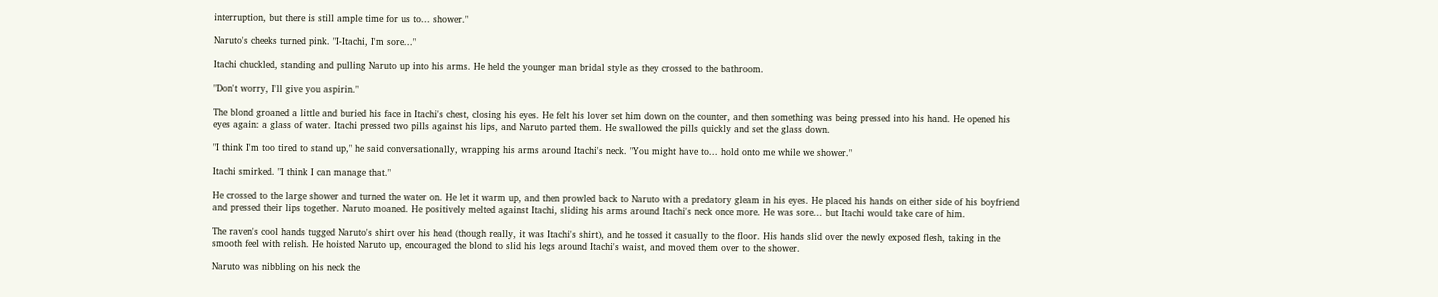interruption, but there is still ample time for us to... shower."

Naruto's cheeks turned pink. "I-Itachi, I'm sore..."

Itachi chuckled, standing and pulling Naruto up into his arms. He held the younger man bridal style as they crossed to the bathroom.

"Don't worry, I'll give you aspirin."

The blond groaned a little and buried his face in Itachi's chest, closing his eyes. He felt his lover set him down on the counter, and then something was being pressed into his hand. He opened his eyes again: a glass of water. Itachi pressed two pills against his lips, and Naruto parted them. He swallowed the pills quickly and set the glass down.

"I think I'm too tired to stand up," he said conversationally, wrapping his arms around Itachi's neck. "You might have to... hold onto me while we shower."

Itachi smirked. "I think I can manage that."

He crossed to the large shower and turned the water on. He let it warm up, and then prowled back to Naruto with a predatory gleam in his eyes. He placed his hands on either side of his boyfriend and pressed their lips together. Naruto moaned. He positively melted against Itachi, sliding his arms around Itachi's neck once more. He was sore... but Itachi would take care of him.

The raven's cool hands tugged Naruto's shirt over his head (though really, it was Itachi's shirt), and he tossed it casually to the floor. His hands slid over the newly exposed flesh, taking in the smooth feel with relish. He hoisted Naruto up, encouraged the blond to slid his legs around Itachi's waist, and moved them over to the shower.

Naruto was nibbling on his neck the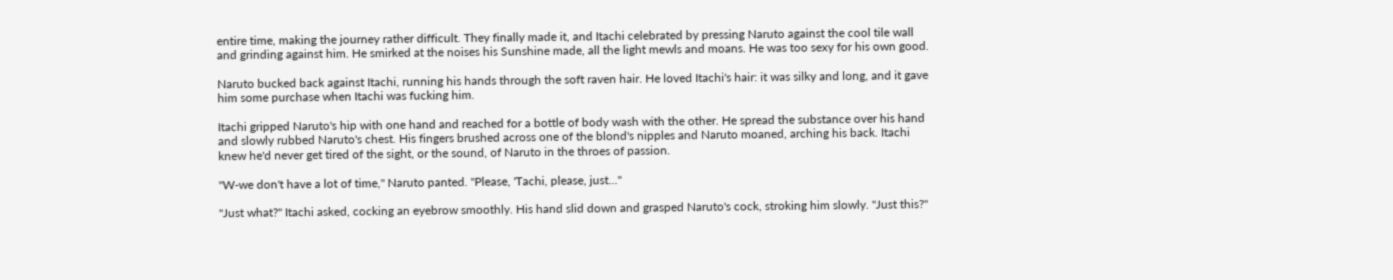entire time, making the journey rather difficult. They finally made it, and Itachi celebrated by pressing Naruto against the cool tile wall and grinding against him. He smirked at the noises his Sunshine made, all the light mewls and moans. He was too sexy for his own good.

Naruto bucked back against Itachi, running his hands through the soft raven hair. He loved Itachi's hair: it was silky and long, and it gave him some purchase when Itachi was fucking him.

Itachi gripped Naruto's hip with one hand and reached for a bottle of body wash with the other. He spread the substance over his hand and slowly rubbed Naruto's chest. His fingers brushed across one of the blond's nipples and Naruto moaned, arching his back. Itachi knew he'd never get tired of the sight, or the sound, of Naruto in the throes of passion.

"W-we don't have a lot of time," Naruto panted. "Please, 'Tachi, please, just..."

"Just what?" Itachi asked, cocking an eyebrow smoothly. His hand slid down and grasped Naruto's cock, stroking him slowly. "Just this?"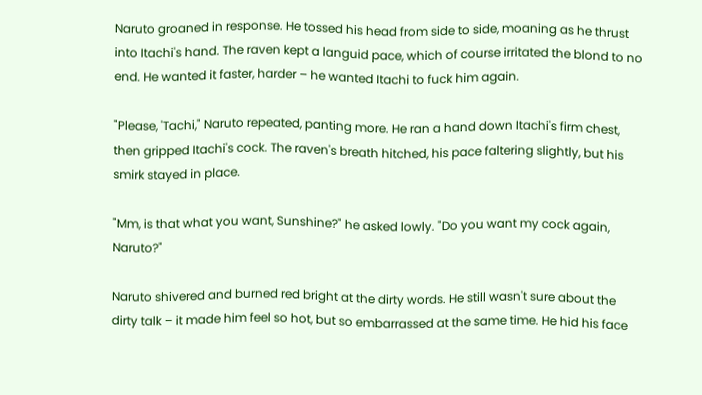Naruto groaned in response. He tossed his head from side to side, moaning as he thrust into Itachi's hand. The raven kept a languid pace, which of course irritated the blond to no end. He wanted it faster, harder – he wanted Itachi to fuck him again.

"Please, 'Tachi," Naruto repeated, panting more. He ran a hand down Itachi's firm chest, then gripped Itachi's cock. The raven's breath hitched, his pace faltering slightly, but his smirk stayed in place.

"Mm, is that what you want, Sunshine?" he asked lowly. "Do you want my cock again, Naruto?"

Naruto shivered and burned red bright at the dirty words. He still wasn't sure about the dirty talk – it made him feel so hot, but so embarrassed at the same time. He hid his face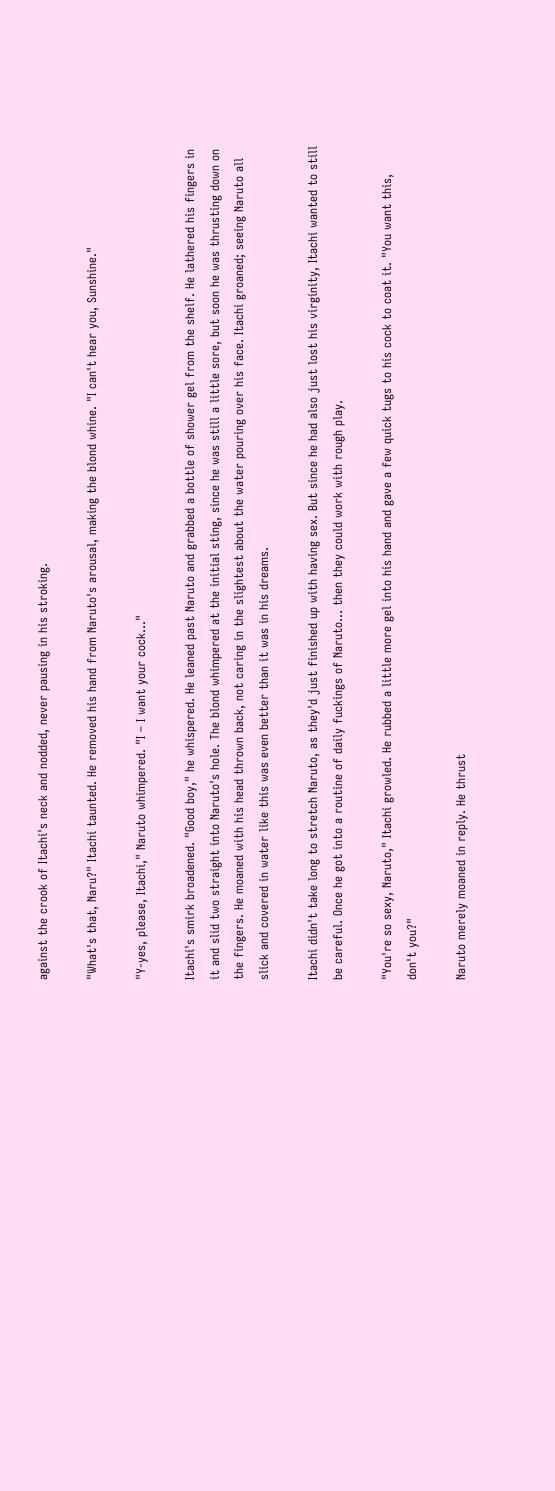against the crook of Itachi's neck and nodded, never pausing in his stroking.

"What's that, Naru?" Itachi taunted. He removed his hand from Naruto's arousal, making the blond whine. "I can't hear you, Sunshine."

"Y-yes, please, Itachi," Naruto whimpered. "I – I want your cock..."

Itachi's smirk broadened. "Good boy," he whispered. He leaned past Naruto and grabbed a bottle of shower gel from the shelf. He lathered his fingers in it and slid two straight into Naruto's hole. The blond whimpered at the initial sting, since he was still a little sore, but soon he was thrusting down on the fingers. He moaned with his head thrown back, not caring in the slightest about the water pouring over his face. Itachi groaned; seeing Naruto all slick and covered in water like this was even better than it was in his dreams.

Itachi didn't take long to stretch Naruto, as they'd just finished up with having sex. But since he had also just lost his virginity, Itachi wanted to still be careful. Once he got into a routine of daily fuckings of Naruto... then they could work with rough play.

"You're so sexy, Naruto," Itachi growled. He rubbed a little more gel into his hand and gave a few quick tugs to his cock to coat it. "You want this, don't you?"

Naruto merely moaned in reply. He thrust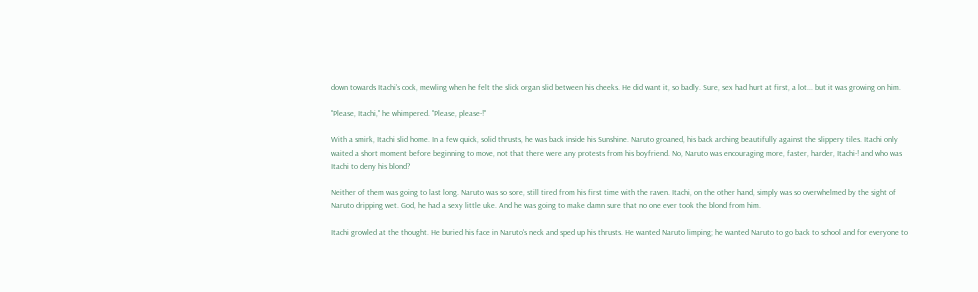down towards Itachi's cock, mewling when he felt the slick organ slid between his cheeks. He did want it, so badly. Sure, sex had hurt at first, a lot... but it was growing on him.

"Please, Itachi," he whimpered. "Please, please-!"

With a smirk, Itachi slid home. In a few quick, solid thrusts, he was back inside his Sunshine. Naruto groaned, his back arching beautifully against the slippery tiles. Itachi only waited a short moment before beginning to move, not that there were any protests from his boyfriend. No, Naruto was encouraging more, faster, harder, Itachi-! and who was Itachi to deny his blond?

Neither of them was going to last long. Naruto was so sore, still tired from his first time with the raven. Itachi, on the other hand, simply was so overwhelmed by the sight of Naruto dripping wet. God, he had a sexy little uke. And he was going to make damn sure that no one ever took the blond from him.

Itachi growled at the thought. He buried his face in Naruto's neck and sped up his thrusts. He wanted Naruto limping; he wanted Naruto to go back to school and for everyone to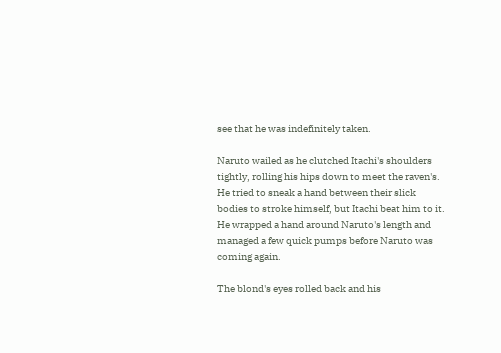see that he was indefinitely taken.

Naruto wailed as he clutched Itachi's shoulders tightly, rolling his hips down to meet the raven's. He tried to sneak a hand between their slick bodies to stroke himself, but Itachi beat him to it. He wrapped a hand around Naruto's length and managed a few quick pumps before Naruto was coming again.

The blond's eyes rolled back and his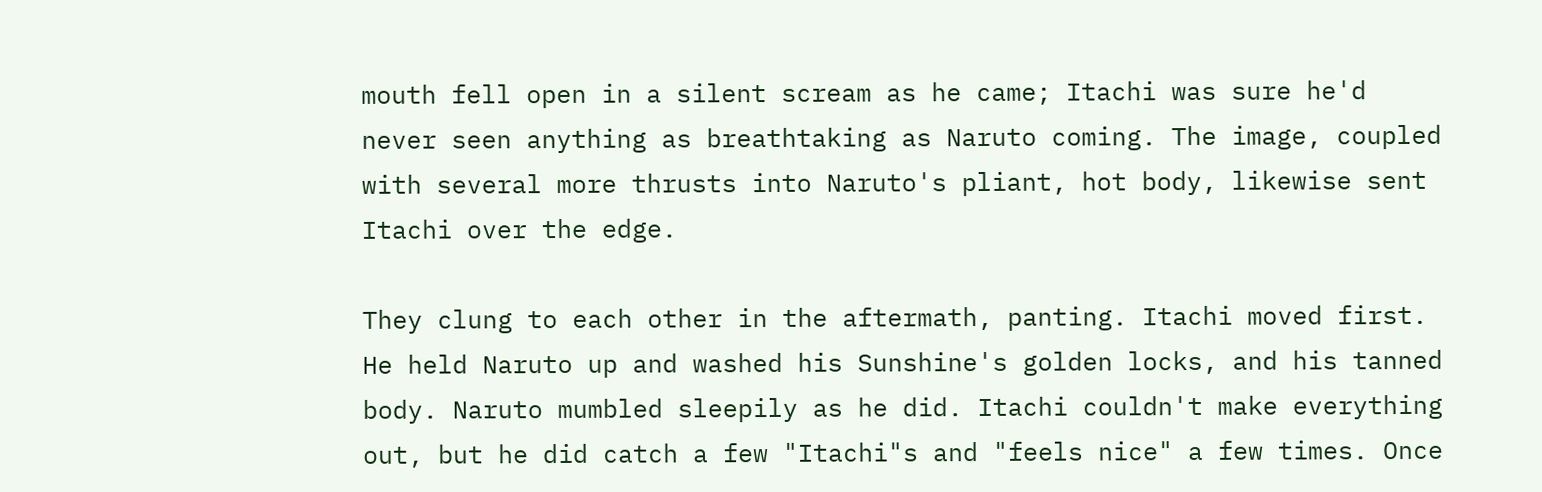mouth fell open in a silent scream as he came; Itachi was sure he'd never seen anything as breathtaking as Naruto coming. The image, coupled with several more thrusts into Naruto's pliant, hot body, likewise sent Itachi over the edge.

They clung to each other in the aftermath, panting. Itachi moved first. He held Naruto up and washed his Sunshine's golden locks, and his tanned body. Naruto mumbled sleepily as he did. Itachi couldn't make everything out, but he did catch a few "Itachi"s and "feels nice" a few times. Once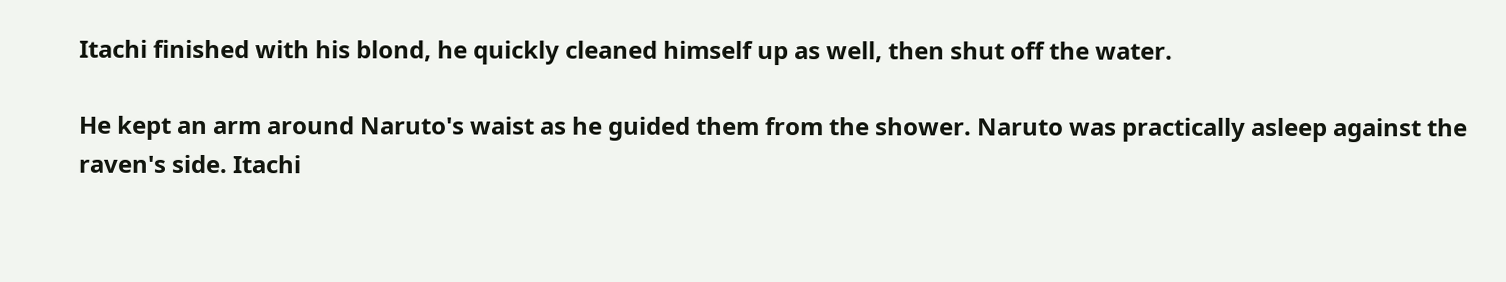Itachi finished with his blond, he quickly cleaned himself up as well, then shut off the water.

He kept an arm around Naruto's waist as he guided them from the shower. Naruto was practically asleep against the raven's side. Itachi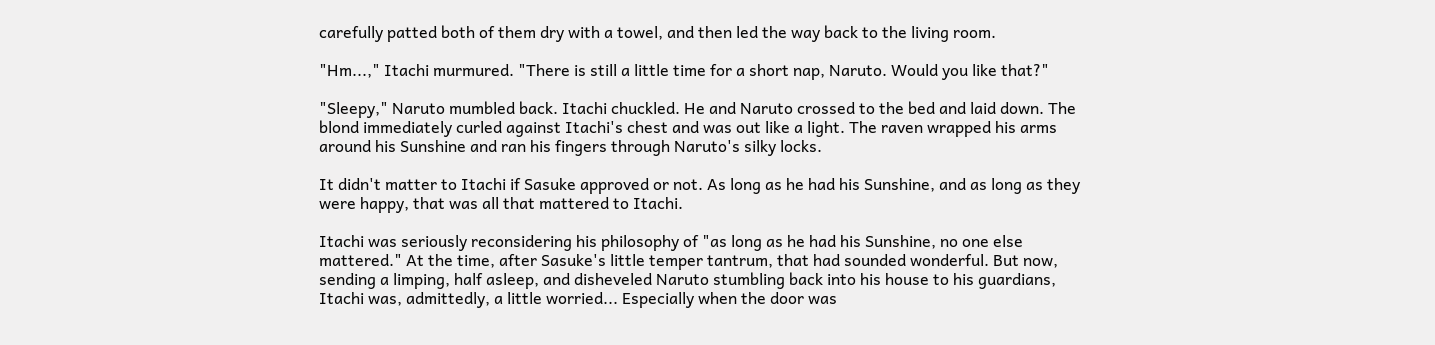carefully patted both of them dry with a towel, and then led the way back to the living room.

"Hm...," Itachi murmured. "There is still a little time for a short nap, Naruto. Would you like that?"

"Sleepy," Naruto mumbled back. Itachi chuckled. He and Naruto crossed to the bed and laid down. The blond immediately curled against Itachi's chest and was out like a light. The raven wrapped his arms around his Sunshine and ran his fingers through Naruto's silky locks.

It didn't matter to Itachi if Sasuke approved or not. As long as he had his Sunshine, and as long as they were happy, that was all that mattered to Itachi.

Itachi was seriously reconsidering his philosophy of "as long as he had his Sunshine, no one else mattered." At the time, after Sasuke's little temper tantrum, that had sounded wonderful. But now, sending a limping, half asleep, and disheveled Naruto stumbling back into his house to his guardians, Itachi was, admittedly, a little worried... Especially when the door was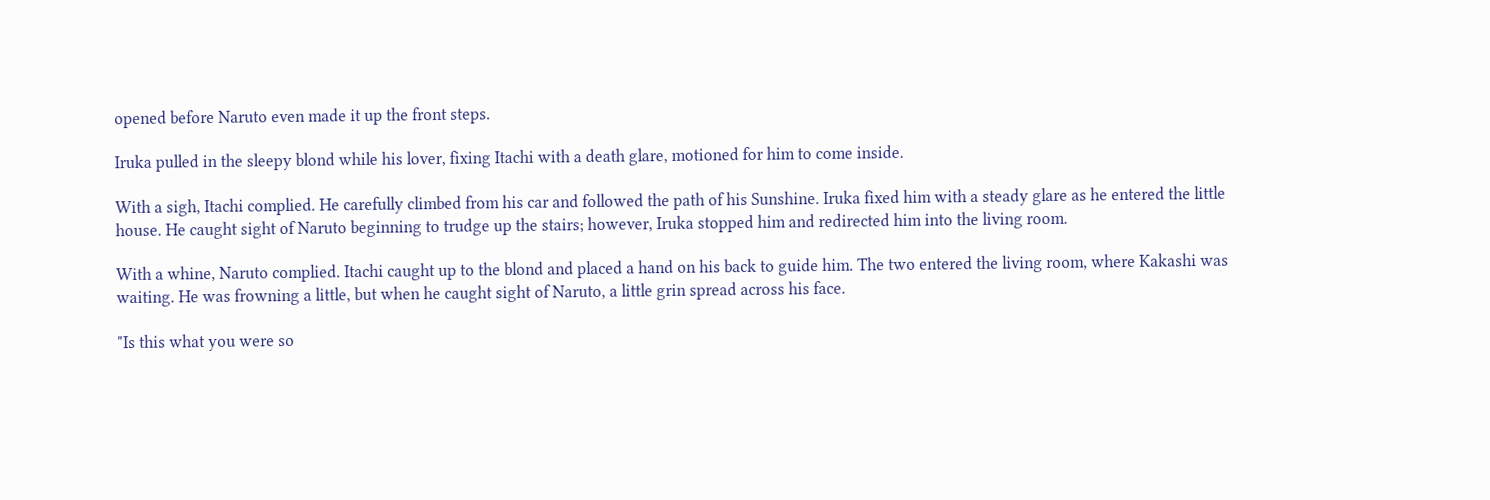opened before Naruto even made it up the front steps.

Iruka pulled in the sleepy blond while his lover, fixing Itachi with a death glare, motioned for him to come inside.

With a sigh, Itachi complied. He carefully climbed from his car and followed the path of his Sunshine. Iruka fixed him with a steady glare as he entered the little house. He caught sight of Naruto beginning to trudge up the stairs; however, Iruka stopped him and redirected him into the living room.

With a whine, Naruto complied. Itachi caught up to the blond and placed a hand on his back to guide him. The two entered the living room, where Kakashi was waiting. He was frowning a little, but when he caught sight of Naruto, a little grin spread across his face.

"Is this what you were so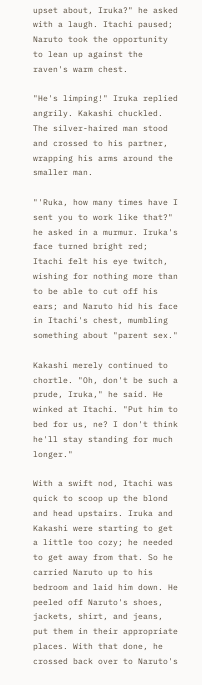upset about, Iruka?" he asked with a laugh. Itachi paused; Naruto took the opportunity to lean up against the raven's warm chest.

"He's limping!" Iruka replied angrily. Kakashi chuckled. The silver-haired man stood and crossed to his partner, wrapping his arms around the smaller man.

"'Ruka, how many times have I sent you to work like that?" he asked in a murmur. Iruka's face turned bright red; Itachi felt his eye twitch, wishing for nothing more than to be able to cut off his ears; and Naruto hid his face in Itachi's chest, mumbling something about "parent sex."

Kakashi merely continued to chortle. "Oh, don't be such a prude, Iruka," he said. He winked at Itachi. "Put him to bed for us, ne? I don't think he'll stay standing for much longer."

With a swift nod, Itachi was quick to scoop up the blond and head upstairs. Iruka and Kakashi were starting to get a little too cozy; he needed to get away from that. So he carried Naruto up to his bedroom and laid him down. He peeled off Naruto's shoes, jackets, shirt, and jeans, put them in their appropriate places. With that done, he crossed back over to Naruto's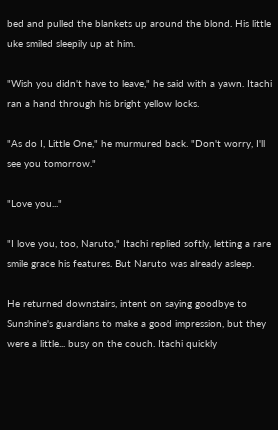bed and pulled the blankets up around the blond. His little uke smiled sleepily up at him.

"Wish you didn't have to leave," he said with a yawn. Itachi ran a hand through his bright yellow locks.

"As do I, Little One," he murmured back. "Don't worry, I'll see you tomorrow."

"Love you..."

"I love you, too, Naruto," Itachi replied softly, letting a rare smile grace his features. But Naruto was already asleep.

He returned downstairs, intent on saying goodbye to Sunshine's guardians to make a good impression, but they were a little... busy on the couch. Itachi quickly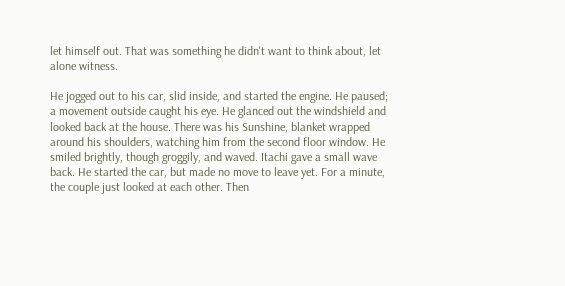let himself out. That was something he didn't want to think about, let alone witness.

He jogged out to his car, slid inside, and started the engine. He paused; a movement outside caught his eye. He glanced out the windshield and looked back at the house. There was his Sunshine, blanket wrapped around his shoulders, watching him from the second floor window. He smiled brightly, though groggily, and waved. Itachi gave a small wave back. He started the car, but made no move to leave yet. For a minute, the couple just looked at each other. Then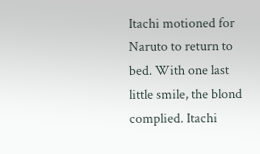Itachi motioned for Naruto to return to bed. With one last little smile, the blond complied. Itachi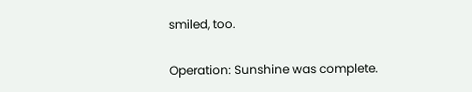smiled, too.

Operation: Sunshine was complete.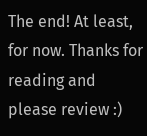The end! At least, for now. Thanks for reading and please review :)